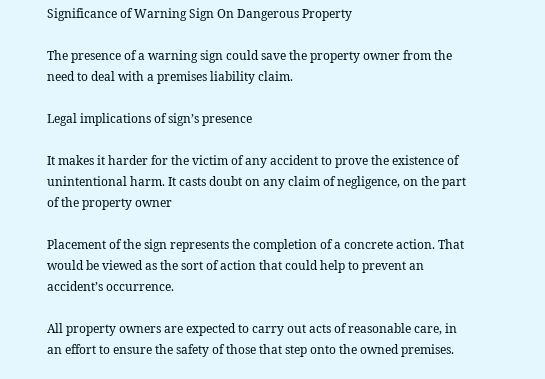Significance of Warning Sign On Dangerous Property

The presence of a warning sign could save the property owner from the need to deal with a premises liability claim.

Legal implications of sign’s presence

It makes it harder for the victim of any accident to prove the existence of unintentional harm. It casts doubt on any claim of negligence, on the part of the property owner

Placement of the sign represents the completion of a concrete action. That would be viewed as the sort of action that could help to prevent an accident’s occurrence.

All property owners are expected to carry out acts of reasonable care, in an effort to ensure the safety of those that step onto the owned premises.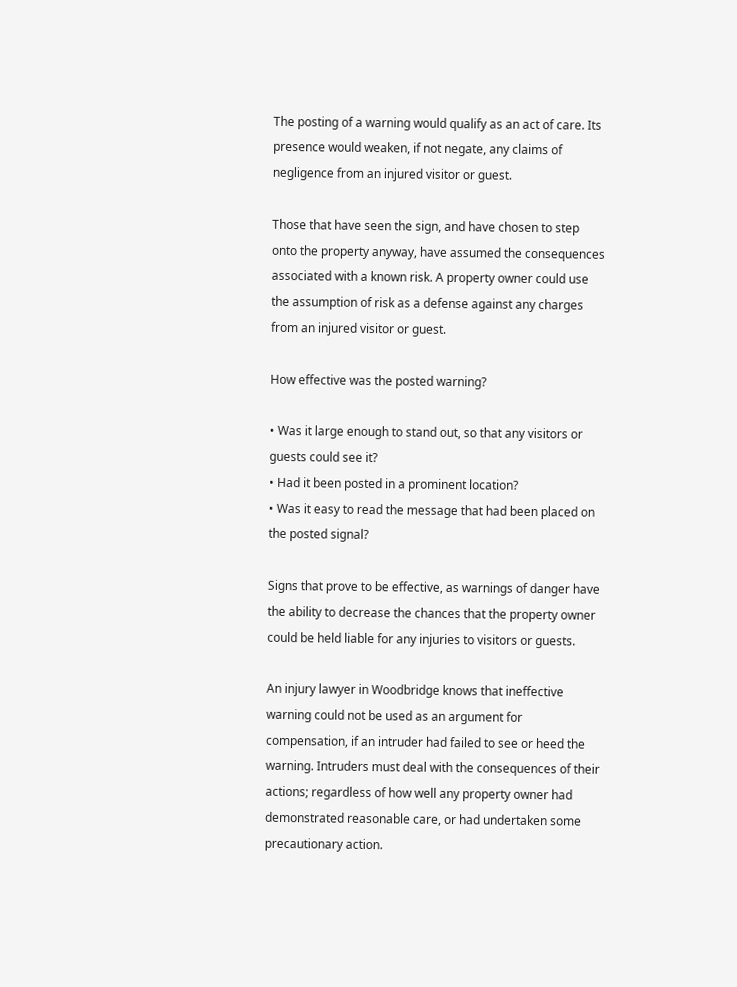The posting of a warning would qualify as an act of care. Its presence would weaken, if not negate, any claims of negligence from an injured visitor or guest.

Those that have seen the sign, and have chosen to step onto the property anyway, have assumed the consequences associated with a known risk. A property owner could use the assumption of risk as a defense against any charges from an injured visitor or guest.

How effective was the posted warning?

• Was it large enough to stand out, so that any visitors or guests could see it?
• Had it been posted in a prominent location?
• Was it easy to read the message that had been placed on the posted signal?

Signs that prove to be effective, as warnings of danger have the ability to decrease the chances that the property owner could be held liable for any injuries to visitors or guests.

An injury lawyer in Woodbridge knows that ineffective warning could not be used as an argument for compensation, if an intruder had failed to see or heed the warning. Intruders must deal with the consequences of their actions; regardless of how well any property owner had demonstrated reasonable care, or had undertaken some precautionary action.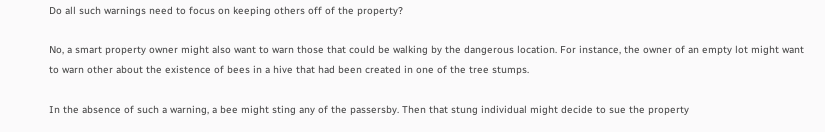Do all such warnings need to focus on keeping others off of the property?

No, a smart property owner might also want to warn those that could be walking by the dangerous location. For instance, the owner of an empty lot might want to warn other about the existence of bees in a hive that had been created in one of the tree stumps.

In the absence of such a warning, a bee might sting any of the passersby. Then that stung individual might decide to sue the property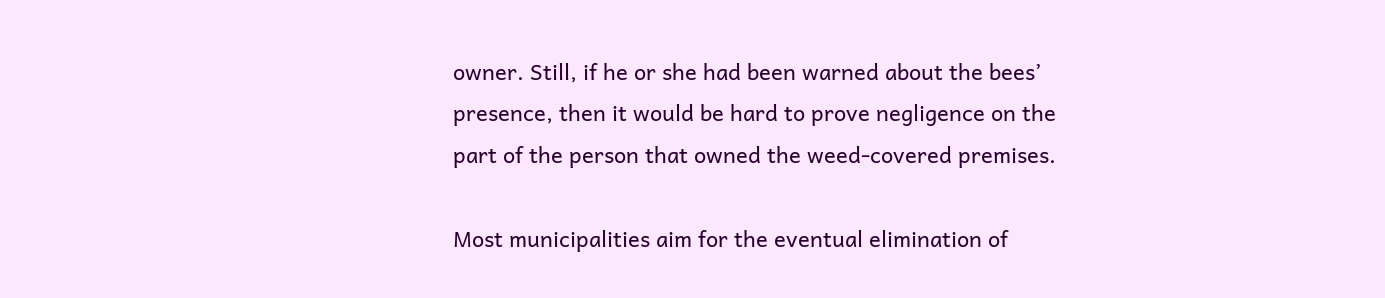owner. Still, if he or she had been warned about the bees’ presence, then it would be hard to prove negligence on the part of the person that owned the weed-covered premises.

Most municipalities aim for the eventual elimination of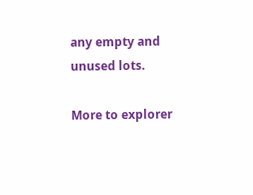any empty and unused lots.

More to explorer